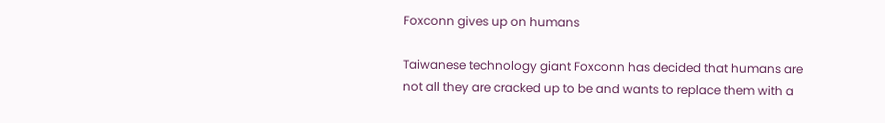Foxconn gives up on humans

Taiwanese technology giant Foxconn has decided that humans are not all they are cracked up to be and wants to replace them with a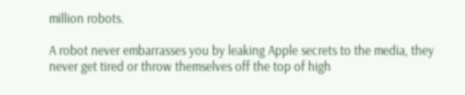million robots.

A robot never embarrasses you by leaking Apple secrets to the media, they never get tired or throw themselves off the top of high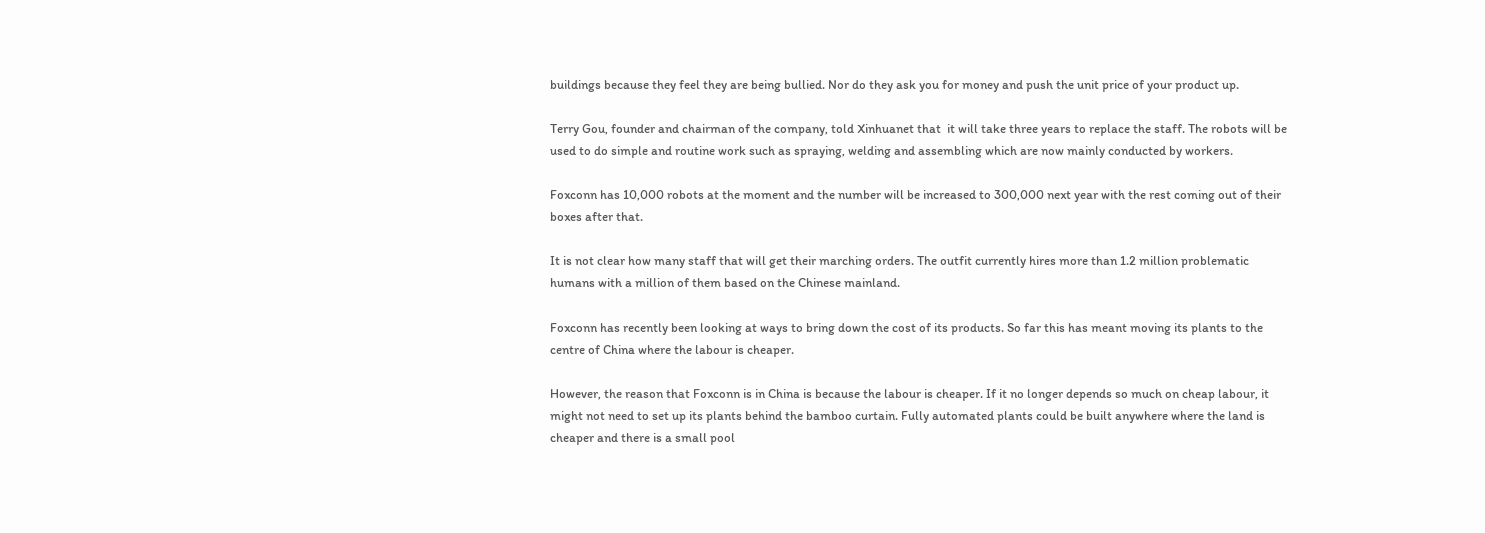buildings because they feel they are being bullied. Nor do they ask you for money and push the unit price of your product up.

Terry Gou, founder and chairman of the company, told Xinhuanet that  it will take three years to replace the staff. The robots will be used to do simple and routine work such as spraying, welding and assembling which are now mainly conducted by workers.

Foxconn has 10,000 robots at the moment and the number will be increased to 300,000 next year with the rest coming out of their boxes after that.

It is not clear how many staff that will get their marching orders. The outfit currently hires more than 1.2 million problematic humans with a million of them based on the Chinese mainland.

Foxconn has recently been looking at ways to bring down the cost of its products. So far this has meant moving its plants to the centre of China where the labour is cheaper.

However, the reason that Foxconn is in China is because the labour is cheaper. If it no longer depends so much on cheap labour, it might not need to set up its plants behind the bamboo curtain. Fully automated plants could be built anywhere where the land is cheaper and there is a small pool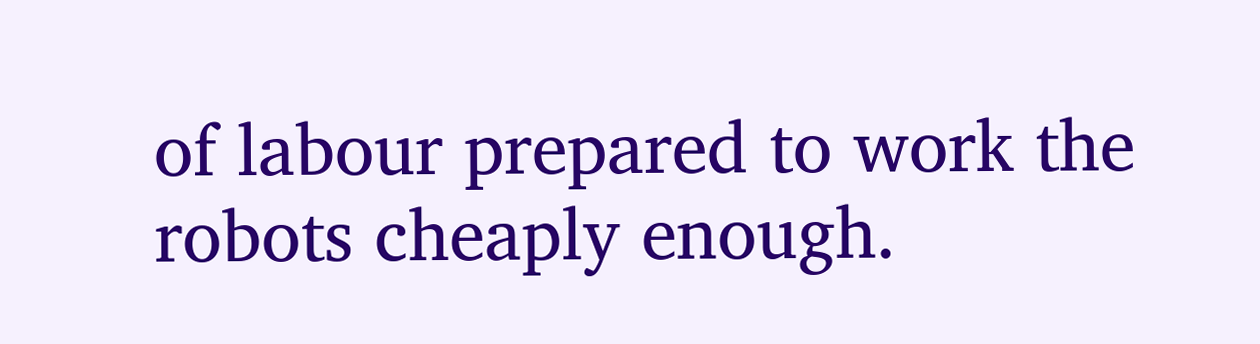of labour prepared to work the robots cheaply enough.